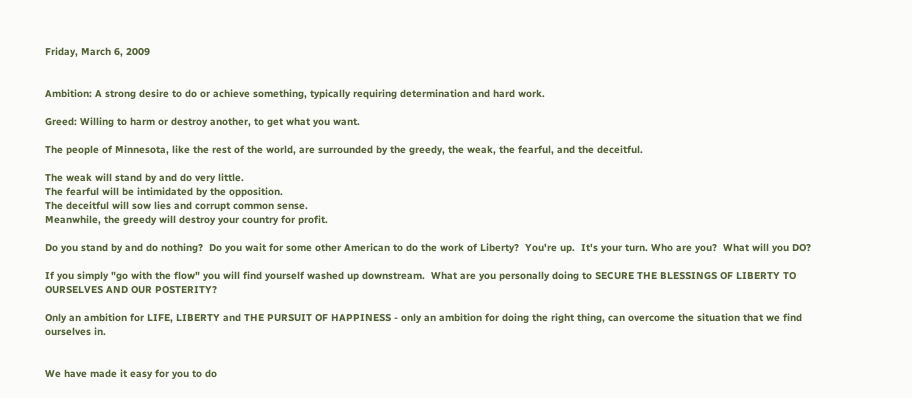Friday, March 6, 2009


Ambition: A strong desire to do or achieve something, typically requiring determination and hard work.

Greed: Willing to harm or destroy another, to get what you want.

The people of Minnesota, like the rest of the world, are surrounded by the greedy, the weak, the fearful, and the deceitful.

The weak will stand by and do very little.
The fearful will be intimidated by the opposition.
The deceitful will sow lies and corrupt common sense.
Meanwhile, the greedy will destroy your country for profit.

Do you stand by and do nothing?  Do you wait for some other American to do the work of Liberty?  You're up.  It's your turn. Who are you?  What will you DO?

If you simply "go with the flow" you will find yourself washed up downstream.  What are you personally doing to SECURE THE BLESSINGS OF LIBERTY TO OURSELVES AND OUR POSTERITY?

Only an ambition for LIFE, LIBERTY and THE PURSUIT OF HAPPINESS - only an ambition for doing the right thing, can overcome the situation that we find ourselves in.


We have made it easy for you to do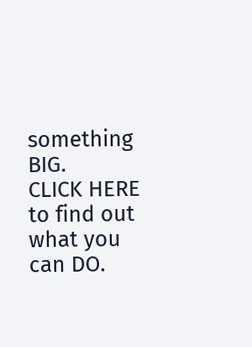something BIG.
CLICK HERE to find out what you can DO.